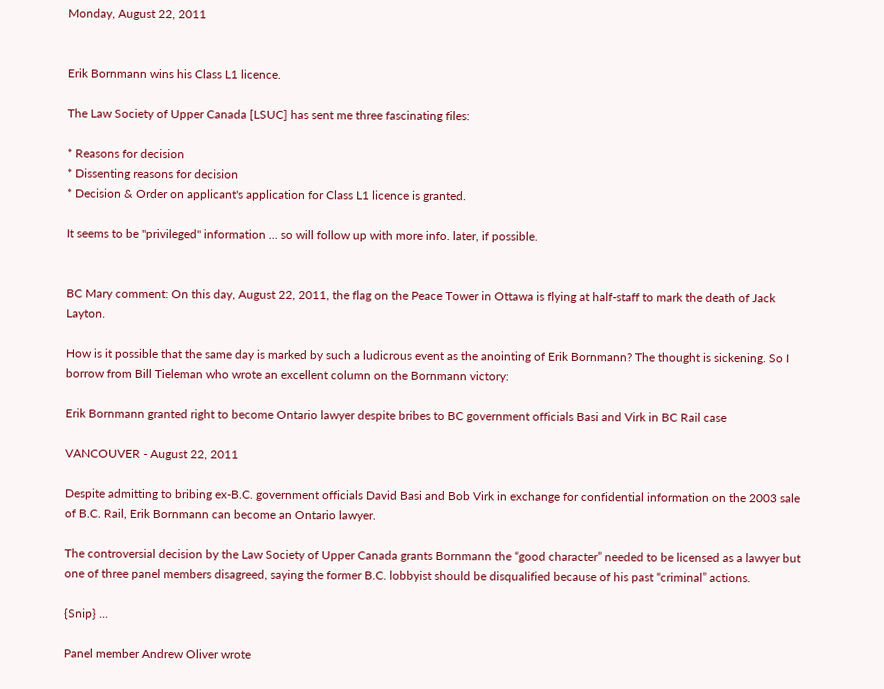Monday, August 22, 2011


Erik Bornmann wins his Class L1 licence.

The Law Society of Upper Canada [LSUC] has sent me three fascinating files:

* Reasons for decision
* Dissenting reasons for decision
* Decision & Order on applicant's application for Class L1 licence is granted.

It seems to be "privileged" information ... so will follow up with more info. later, if possible.


BC Mary comment: On this day, August 22, 2011, the flag on the Peace Tower in Ottawa is flying at half-staff to mark the death of Jack Layton.

How is it possible that the same day is marked by such a ludicrous event as the anointing of Erik Bornmann? The thought is sickening. So I borrow from Bill Tieleman who wrote an excellent column on the Bornmann victory:

Erik Bornmann granted right to become Ontario lawyer despite bribes to BC government officials Basi and Virk in BC Rail case

VANCOUVER - August 22, 2011

Despite admitting to bribing ex-B.C. government officials David Basi and Bob Virk in exchange for confidential information on the 2003 sale of B.C. Rail, Erik Bornmann can become an Ontario lawyer.

The controversial decision by the Law Society of Upper Canada grants Bornmann the “good character” needed to be licensed as a lawyer but one of three panel members disagreed, saying the former B.C. lobbyist should be disqualified because of his past “criminal” actions.

{Snip} ...

Panel member Andrew Oliver wrote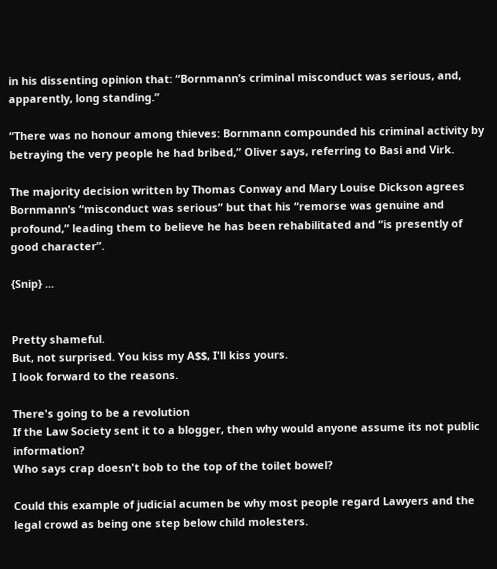in his dissenting opinion that: “Bornmann’s criminal misconduct was serious, and, apparently, long standing.”

“There was no honour among thieves: Bornmann compounded his criminal activity by betraying the very people he had bribed,” Oliver says, referring to Basi and Virk.

The majority decision written by Thomas Conway and Mary Louise Dickson agrees Bornmann’s “misconduct was serious” but that his “remorse was genuine and profound,” leading them to believe he has been rehabilitated and “is presently of good character”.

{Snip} ...


Pretty shameful.
But, not surprised. You kiss my A$$, I'll kiss yours.
I look forward to the reasons.

There's going to be a revolution
If the Law Society sent it to a blogger, then why would anyone assume its not public information?
Who says crap doesn't bob to the top of the toilet bowel?

Could this example of judicial acumen be why most people regard Lawyers and the legal crowd as being one step below child molesters.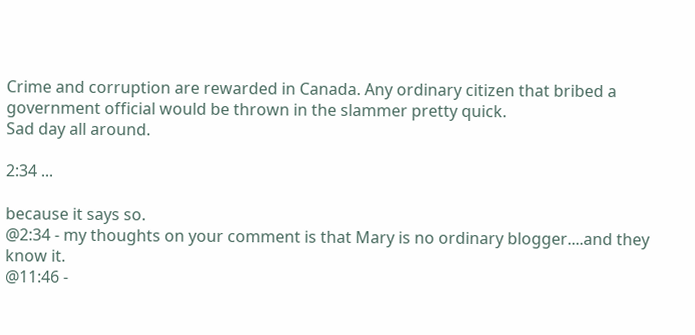Crime and corruption are rewarded in Canada. Any ordinary citizen that bribed a government official would be thrown in the slammer pretty quick.
Sad day all around.

2:34 ...

because it says so.
@2:34 - my thoughts on your comment is that Mary is no ordinary blogger....and they know it.
@11:46 -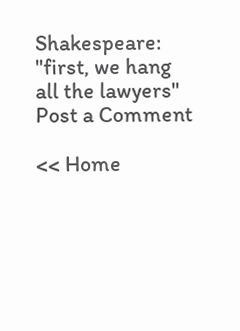Shakespeare: "first, we hang all the lawyers"
Post a Comment

<< Home